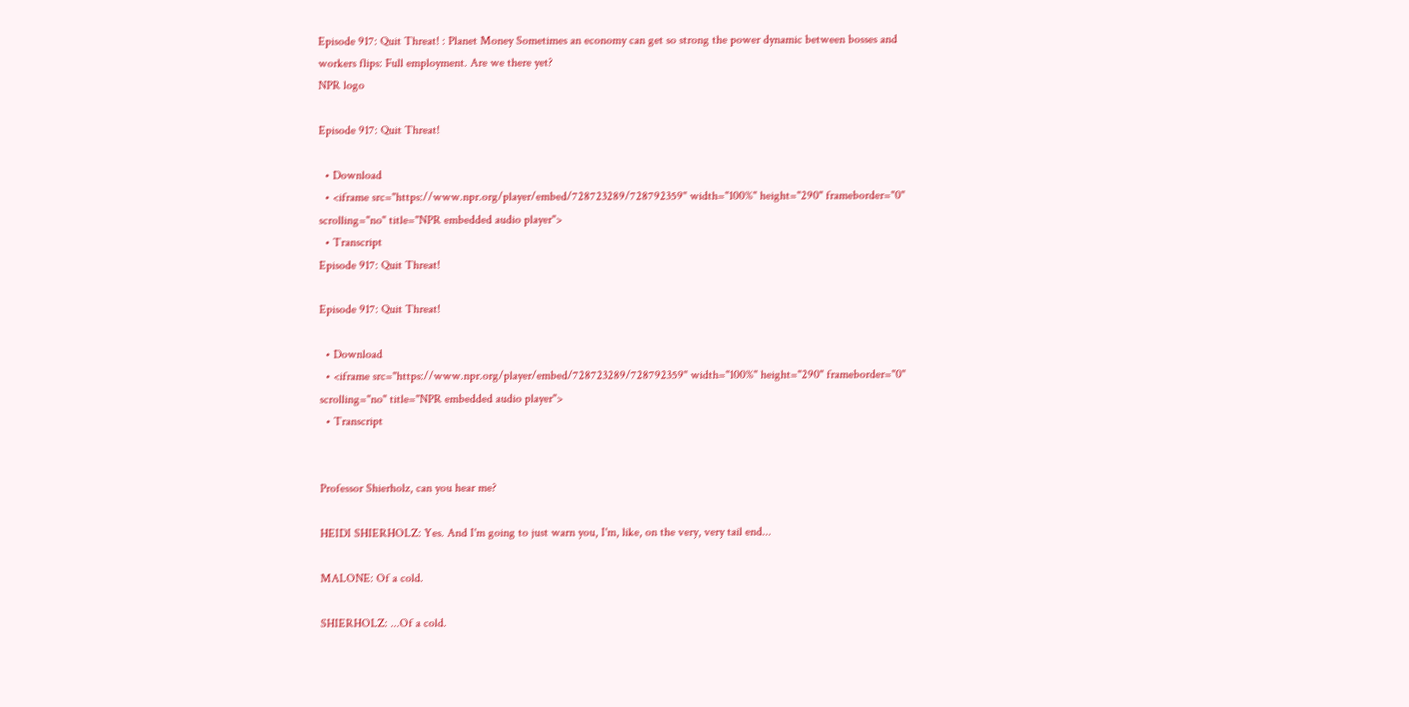Episode 917: Quit Threat! : Planet Money Sometimes an economy can get so strong the power dynamic between bosses and workers flips: Full employment. Are we there yet?
NPR logo

Episode 917: Quit Threat!

  • Download
  • <iframe src="https://www.npr.org/player/embed/728723289/728792359" width="100%" height="290" frameborder="0" scrolling="no" title="NPR embedded audio player">
  • Transcript
Episode 917: Quit Threat!

Episode 917: Quit Threat!

  • Download
  • <iframe src="https://www.npr.org/player/embed/728723289/728792359" width="100%" height="290" frameborder="0" scrolling="no" title="NPR embedded audio player">
  • Transcript


Professor Shierholz, can you hear me?

HEIDI SHIERHOLZ: Yes. And I'm going to just warn you, I'm, like, on the very, very tail end...

MALONE: Of a cold.

SHIERHOLZ: ...Of a cold.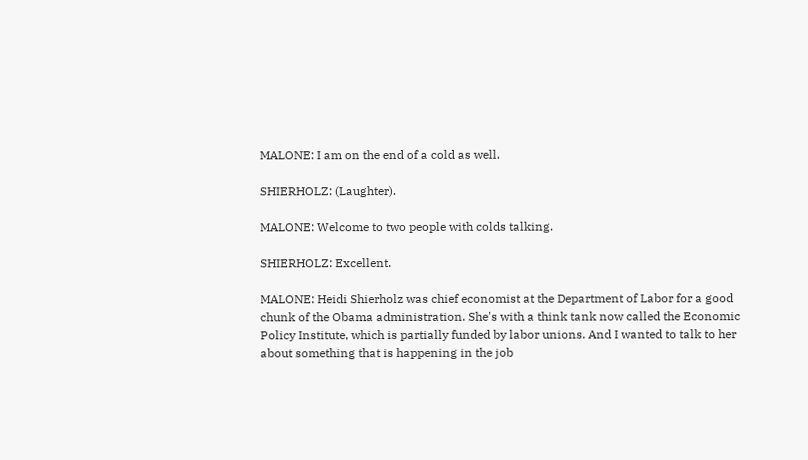MALONE: I am on the end of a cold as well.

SHIERHOLZ: (Laughter).

MALONE: Welcome to two people with colds talking.

SHIERHOLZ: Excellent.

MALONE: Heidi Shierholz was chief economist at the Department of Labor for a good chunk of the Obama administration. She's with a think tank now called the Economic Policy Institute, which is partially funded by labor unions. And I wanted to talk to her about something that is happening in the job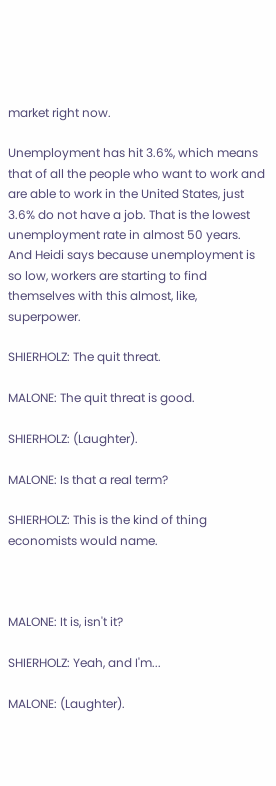market right now.

Unemployment has hit 3.6%, which means that of all the people who want to work and are able to work in the United States, just 3.6% do not have a job. That is the lowest unemployment rate in almost 50 years. And Heidi says because unemployment is so low, workers are starting to find themselves with this almost, like, superpower.

SHIERHOLZ: The quit threat.

MALONE: The quit threat is good.

SHIERHOLZ: (Laughter).

MALONE: Is that a real term?

SHIERHOLZ: This is the kind of thing economists would name.



MALONE: It is, isn't it?

SHIERHOLZ: Yeah, and I'm...

MALONE: (Laughter).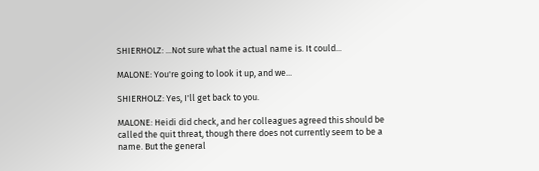SHIERHOLZ: ...Not sure what the actual name is. It could...

MALONE: You're going to look it up, and we...

SHIERHOLZ: Yes, I'll get back to you.

MALONE: Heidi did check, and her colleagues agreed this should be called the quit threat, though there does not currently seem to be a name. But the general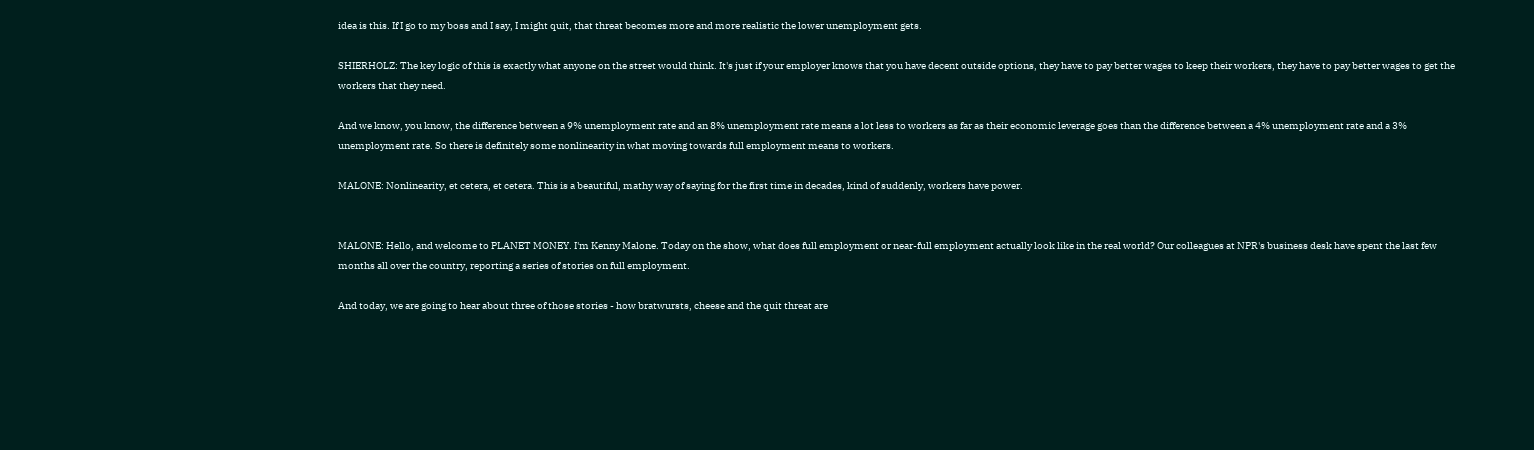idea is this. If I go to my boss and I say, I might quit, that threat becomes more and more realistic the lower unemployment gets.

SHIERHOLZ: The key logic of this is exactly what anyone on the street would think. It's just if your employer knows that you have decent outside options, they have to pay better wages to keep their workers, they have to pay better wages to get the workers that they need.

And we know, you know, the difference between a 9% unemployment rate and an 8% unemployment rate means a lot less to workers as far as their economic leverage goes than the difference between a 4% unemployment rate and a 3% unemployment rate. So there is definitely some nonlinearity in what moving towards full employment means to workers.

MALONE: Nonlinearity, et cetera, et cetera. This is a beautiful, mathy way of saying for the first time in decades, kind of suddenly, workers have power.


MALONE: Hello, and welcome to PLANET MONEY. I'm Kenny Malone. Today on the show, what does full employment or near-full employment actually look like in the real world? Our colleagues at NPR's business desk have spent the last few months all over the country, reporting a series of stories on full employment.

And today, we are going to hear about three of those stories - how bratwursts, cheese and the quit threat are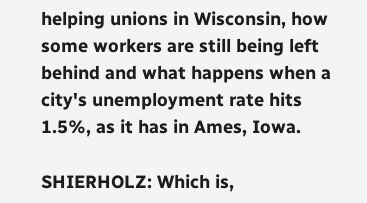helping unions in Wisconsin, how some workers are still being left behind and what happens when a city's unemployment rate hits 1.5%, as it has in Ames, Iowa.

SHIERHOLZ: Which is,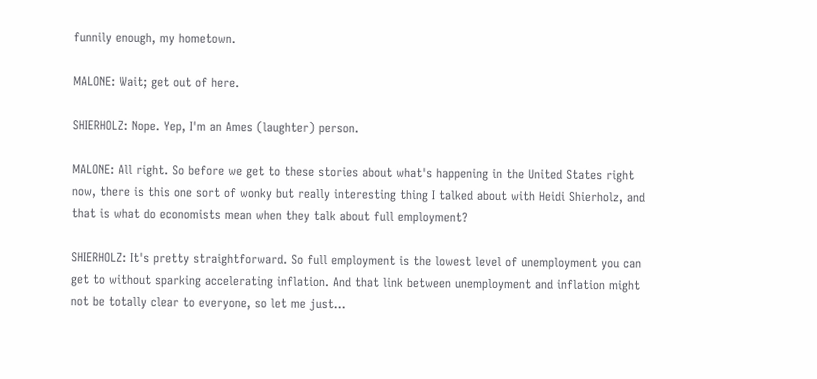funnily enough, my hometown.

MALONE: Wait; get out of here.

SHIERHOLZ: Nope. Yep, I'm an Ames (laughter) person.

MALONE: All right. So before we get to these stories about what's happening in the United States right now, there is this one sort of wonky but really interesting thing I talked about with Heidi Shierholz, and that is what do economists mean when they talk about full employment?

SHIERHOLZ: It's pretty straightforward. So full employment is the lowest level of unemployment you can get to without sparking accelerating inflation. And that link between unemployment and inflation might not be totally clear to everyone, so let me just...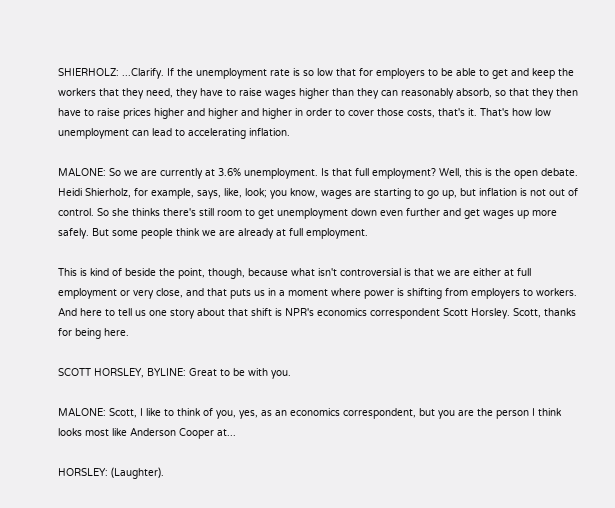SHIERHOLZ: ...Clarify. If the unemployment rate is so low that for employers to be able to get and keep the workers that they need, they have to raise wages higher than they can reasonably absorb, so that they then have to raise prices higher and higher and higher in order to cover those costs, that's it. That's how low unemployment can lead to accelerating inflation.

MALONE: So we are currently at 3.6% unemployment. Is that full employment? Well, this is the open debate. Heidi Shierholz, for example, says, like, look; you know, wages are starting to go up, but inflation is not out of control. So she thinks there's still room to get unemployment down even further and get wages up more safely. But some people think we are already at full employment.

This is kind of beside the point, though, because what isn't controversial is that we are either at full employment or very close, and that puts us in a moment where power is shifting from employers to workers. And here to tell us one story about that shift is NPR's economics correspondent Scott Horsley. Scott, thanks for being here.

SCOTT HORSLEY, BYLINE: Great to be with you.

MALONE: Scott, I like to think of you, yes, as an economics correspondent, but you are the person I think looks most like Anderson Cooper at...

HORSLEY: (Laughter).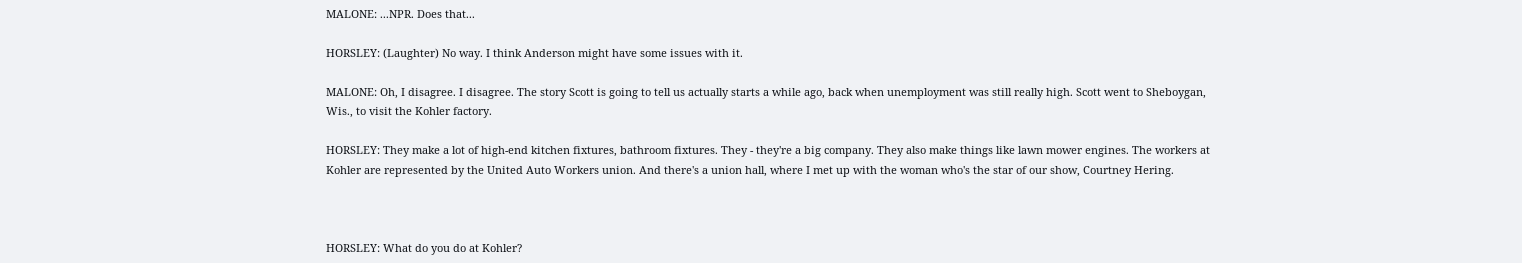MALONE: ...NPR. Does that...

HORSLEY: (Laughter) No way. I think Anderson might have some issues with it.

MALONE: Oh, I disagree. I disagree. The story Scott is going to tell us actually starts a while ago, back when unemployment was still really high. Scott went to Sheboygan, Wis., to visit the Kohler factory.

HORSLEY: They make a lot of high-end kitchen fixtures, bathroom fixtures. They - they're a big company. They also make things like lawn mower engines. The workers at Kohler are represented by the United Auto Workers union. And there's a union hall, where I met up with the woman who's the star of our show, Courtney Hering.



HORSLEY: What do you do at Kohler?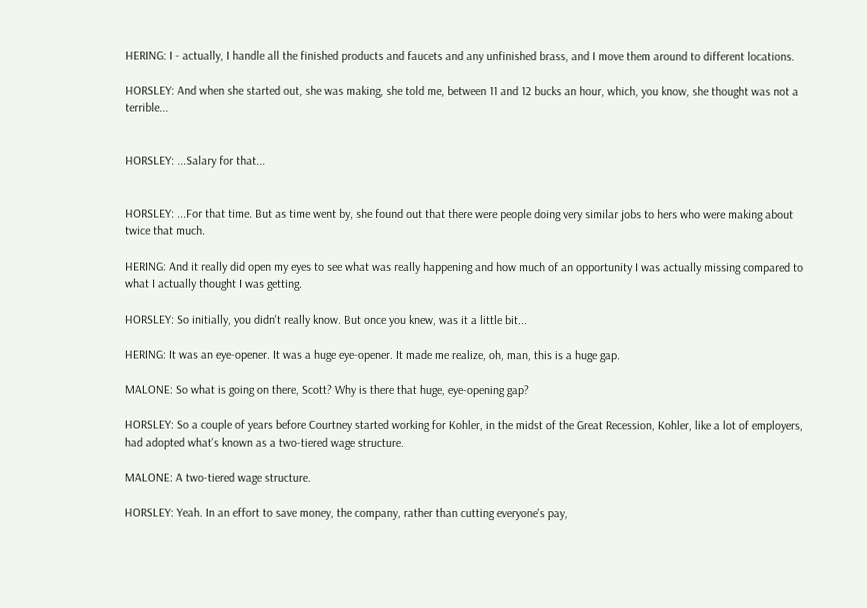HERING: I - actually, I handle all the finished products and faucets and any unfinished brass, and I move them around to different locations.

HORSLEY: And when she started out, she was making, she told me, between 11 and 12 bucks an hour, which, you know, she thought was not a terrible...


HORSLEY: ...Salary for that...


HORSLEY: ...For that time. But as time went by, she found out that there were people doing very similar jobs to hers who were making about twice that much.

HERING: And it really did open my eyes to see what was really happening and how much of an opportunity I was actually missing compared to what I actually thought I was getting.

HORSLEY: So initially, you didn't really know. But once you knew, was it a little bit...

HERING: It was an eye-opener. It was a huge eye-opener. It made me realize, oh, man, this is a huge gap.

MALONE: So what is going on there, Scott? Why is there that huge, eye-opening gap?

HORSLEY: So a couple of years before Courtney started working for Kohler, in the midst of the Great Recession, Kohler, like a lot of employers, had adopted what's known as a two-tiered wage structure.

MALONE: A two-tiered wage structure.

HORSLEY: Yeah. In an effort to save money, the company, rather than cutting everyone's pay,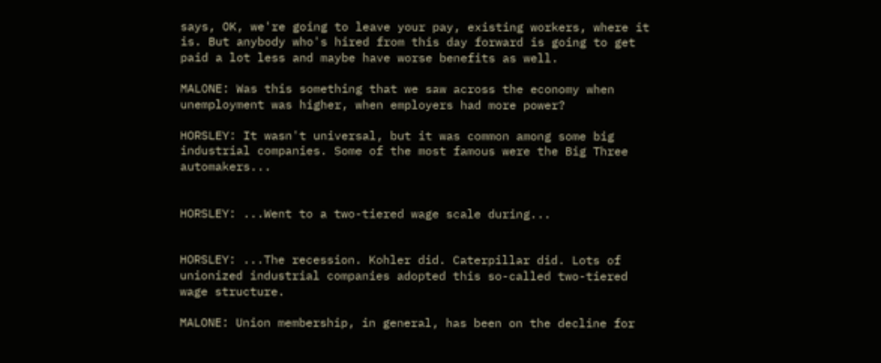says, OK, we're going to leave your pay, existing workers, where it is. But anybody who's hired from this day forward is going to get paid a lot less and maybe have worse benefits as well.

MALONE: Was this something that we saw across the economy when unemployment was higher, when employers had more power?

HORSLEY: It wasn't universal, but it was common among some big industrial companies. Some of the most famous were the Big Three automakers...


HORSLEY: ...Went to a two-tiered wage scale during...


HORSLEY: ...The recession. Kohler did. Caterpillar did. Lots of unionized industrial companies adopted this so-called two-tiered wage structure.

MALONE: Union membership, in general, has been on the decline for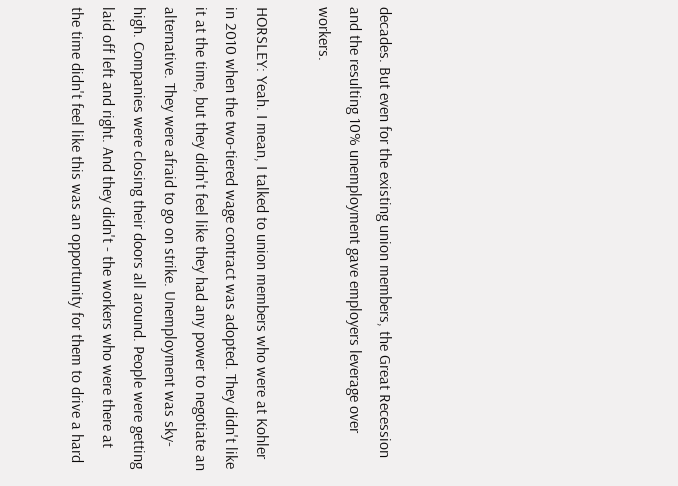decades. But even for the existing union members, the Great Recession and the resulting 10% unemployment gave employers leverage over workers.

HORSLEY: Yeah. I mean, I talked to union members who were at Kohler in 2010 when the two-tiered wage contract was adopted. They didn't like it at the time, but they didn't feel like they had any power to negotiate an alternative. They were afraid to go on strike. Unemployment was sky-high. Companies were closing their doors all around. People were getting laid off left and right. And they didn't - the workers who were there at the time didn't feel like this was an opportunity for them to drive a hard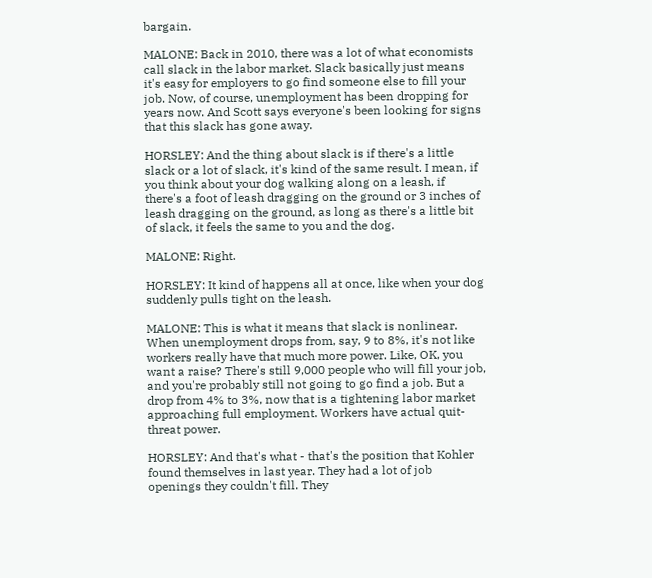bargain.

MALONE: Back in 2010, there was a lot of what economists call slack in the labor market. Slack basically just means it's easy for employers to go find someone else to fill your job. Now, of course, unemployment has been dropping for years now. And Scott says everyone's been looking for signs that this slack has gone away.

HORSLEY: And the thing about slack is if there's a little slack or a lot of slack, it's kind of the same result. I mean, if you think about your dog walking along on a leash, if there's a foot of leash dragging on the ground or 3 inches of leash dragging on the ground, as long as there's a little bit of slack, it feels the same to you and the dog.

MALONE: Right.

HORSLEY: It kind of happens all at once, like when your dog suddenly pulls tight on the leash.

MALONE: This is what it means that slack is nonlinear. When unemployment drops from, say, 9 to 8%, it's not like workers really have that much more power. Like, OK, you want a raise? There's still 9,000 people who will fill your job, and you're probably still not going to go find a job. But a drop from 4% to 3%, now that is a tightening labor market approaching full employment. Workers have actual quit-threat power.

HORSLEY: And that's what - that's the position that Kohler found themselves in last year. They had a lot of job openings they couldn't fill. They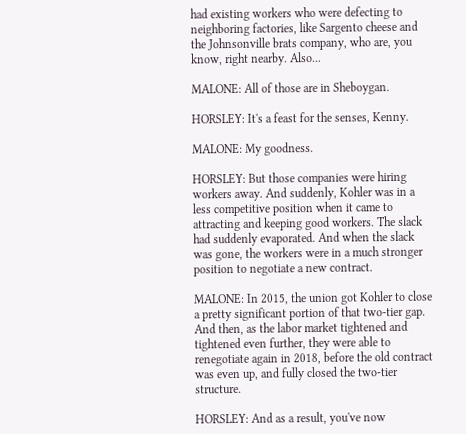had existing workers who were defecting to neighboring factories, like Sargento cheese and the Johnsonville brats company, who are, you know, right nearby. Also...

MALONE: All of those are in Sheboygan.

HORSLEY: It's a feast for the senses, Kenny.

MALONE: My goodness.

HORSLEY: But those companies were hiring workers away. And suddenly, Kohler was in a less competitive position when it came to attracting and keeping good workers. The slack had suddenly evaporated. And when the slack was gone, the workers were in a much stronger position to negotiate a new contract.

MALONE: In 2015, the union got Kohler to close a pretty significant portion of that two-tier gap. And then, as the labor market tightened and tightened even further, they were able to renegotiate again in 2018, before the old contract was even up, and fully closed the two-tier structure.

HORSLEY: And as a result, you've now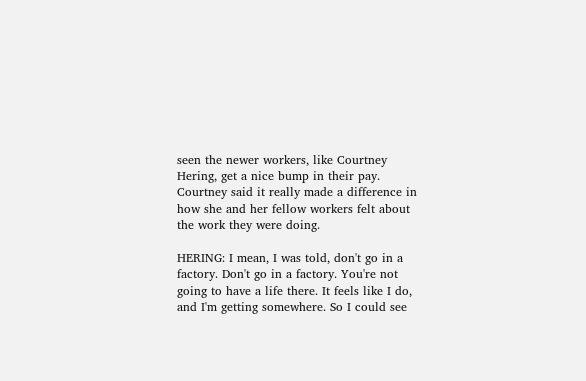seen the newer workers, like Courtney Hering, get a nice bump in their pay. Courtney said it really made a difference in how she and her fellow workers felt about the work they were doing.

HERING: I mean, I was told, don't go in a factory. Don't go in a factory. You're not going to have a life there. It feels like I do, and I'm getting somewhere. So I could see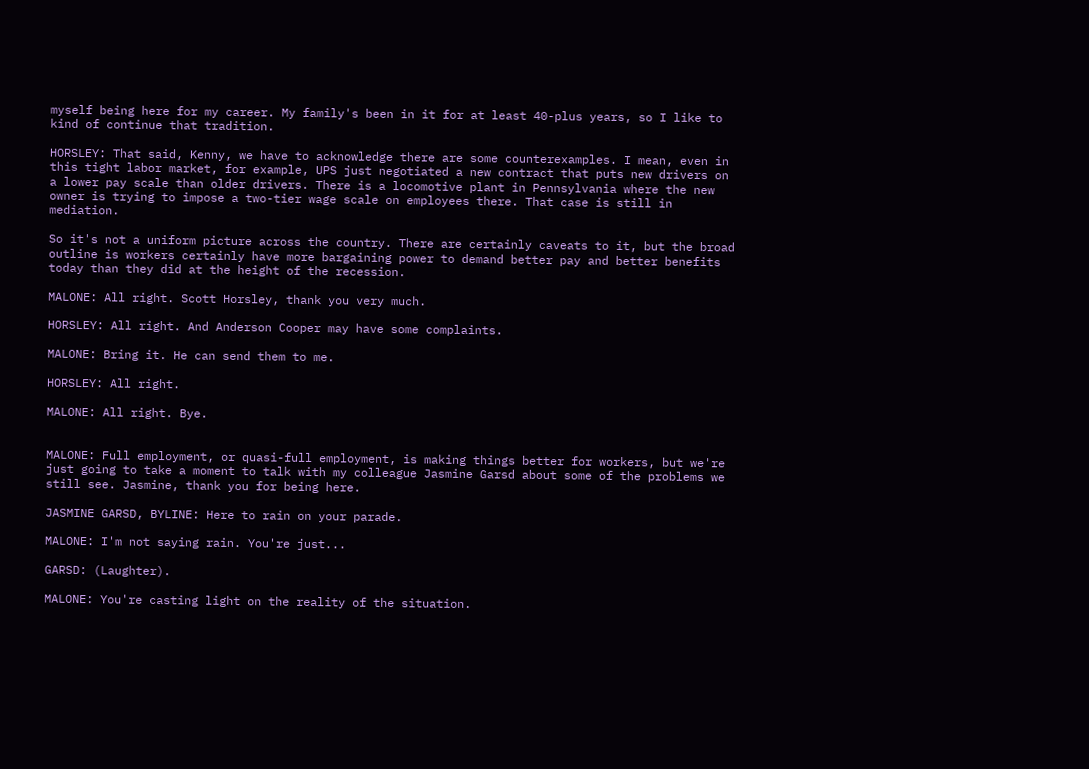myself being here for my career. My family's been in it for at least 40-plus years, so I like to kind of continue that tradition.

HORSLEY: That said, Kenny, we have to acknowledge there are some counterexamples. I mean, even in this tight labor market, for example, UPS just negotiated a new contract that puts new drivers on a lower pay scale than older drivers. There is a locomotive plant in Pennsylvania where the new owner is trying to impose a two-tier wage scale on employees there. That case is still in mediation.

So it's not a uniform picture across the country. There are certainly caveats to it, but the broad outline is workers certainly have more bargaining power to demand better pay and better benefits today than they did at the height of the recession.

MALONE: All right. Scott Horsley, thank you very much.

HORSLEY: All right. And Anderson Cooper may have some complaints.

MALONE: Bring it. He can send them to me.

HORSLEY: All right.

MALONE: All right. Bye.


MALONE: Full employment, or quasi-full employment, is making things better for workers, but we're just going to take a moment to talk with my colleague Jasmine Garsd about some of the problems we still see. Jasmine, thank you for being here.

JASMINE GARSD, BYLINE: Here to rain on your parade.

MALONE: I'm not saying rain. You're just...

GARSD: (Laughter).

MALONE: You're casting light on the reality of the situation.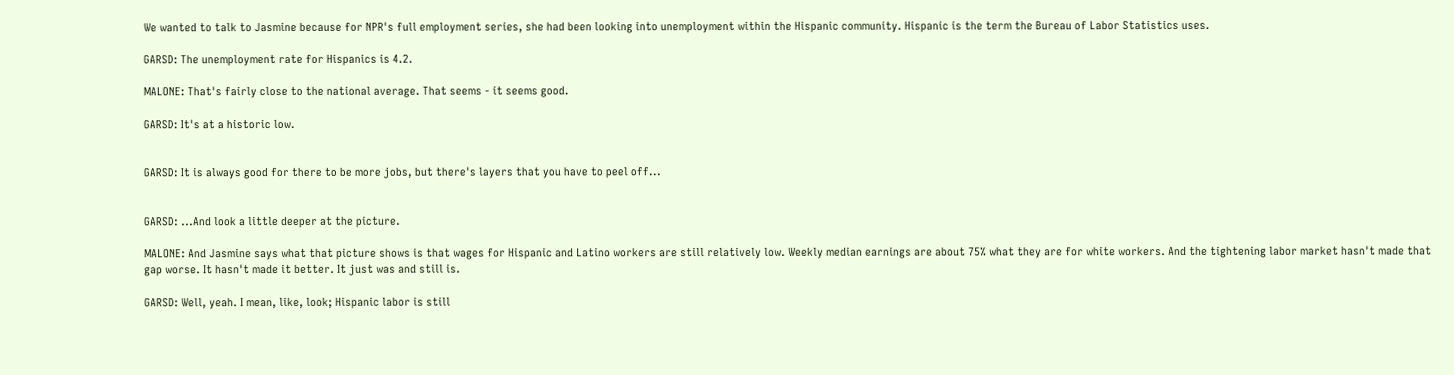We wanted to talk to Jasmine because for NPR's full employment series, she had been looking into unemployment within the Hispanic community. Hispanic is the term the Bureau of Labor Statistics uses.

GARSD: The unemployment rate for Hispanics is 4.2.

MALONE: That's fairly close to the national average. That seems - it seems good.

GARSD: It's at a historic low.


GARSD: It is always good for there to be more jobs, but there's layers that you have to peel off...


GARSD: ...And look a little deeper at the picture.

MALONE: And Jasmine says what that picture shows is that wages for Hispanic and Latino workers are still relatively low. Weekly median earnings are about 75% what they are for white workers. And the tightening labor market hasn't made that gap worse. It hasn't made it better. It just was and still is.

GARSD: Well, yeah. I mean, like, look; Hispanic labor is still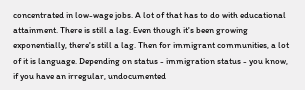concentrated in low-wage jobs. A lot of that has to do with educational attainment. There is still a lag. Even though it's been growing exponentially, there's still a lag. Then for immigrant communities, a lot of it is language. Depending on status - immigration status - you know, if you have an irregular, undocumented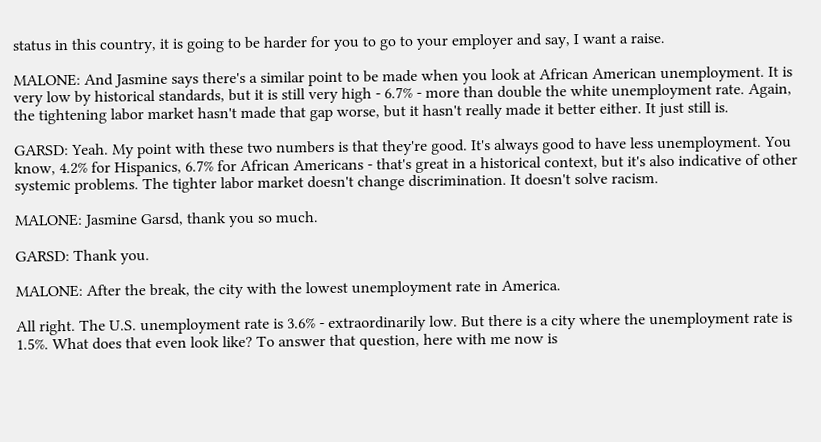status in this country, it is going to be harder for you to go to your employer and say, I want a raise.

MALONE: And Jasmine says there's a similar point to be made when you look at African American unemployment. It is very low by historical standards, but it is still very high - 6.7% - more than double the white unemployment rate. Again, the tightening labor market hasn't made that gap worse, but it hasn't really made it better either. It just still is.

GARSD: Yeah. My point with these two numbers is that they're good. It's always good to have less unemployment. You know, 4.2% for Hispanics, 6.7% for African Americans - that's great in a historical context, but it's also indicative of other systemic problems. The tighter labor market doesn't change discrimination. It doesn't solve racism.

MALONE: Jasmine Garsd, thank you so much.

GARSD: Thank you.

MALONE: After the break, the city with the lowest unemployment rate in America.

All right. The U.S. unemployment rate is 3.6% - extraordinarily low. But there is a city where the unemployment rate is 1.5%. What does that even look like? To answer that question, here with me now is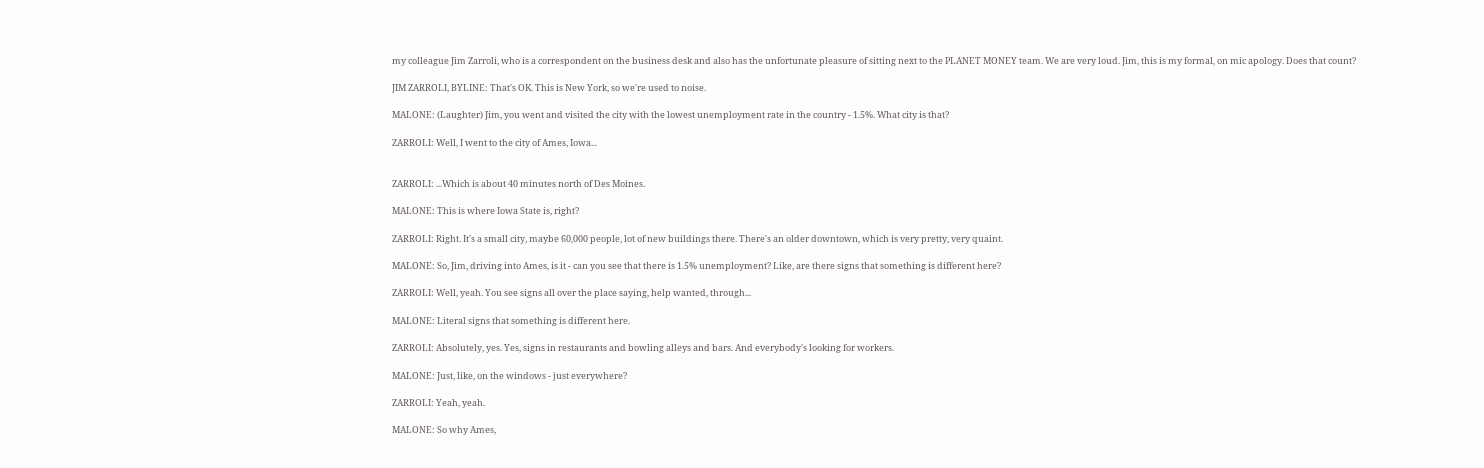my colleague Jim Zarroli, who is a correspondent on the business desk and also has the unfortunate pleasure of sitting next to the PLANET MONEY team. We are very loud. Jim, this is my formal, on mic apology. Does that count?

JIM ZARROLI, BYLINE: That's OK. This is New York, so we're used to noise.

MALONE: (Laughter) Jim, you went and visited the city with the lowest unemployment rate in the country - 1.5%. What city is that?

ZARROLI: Well, I went to the city of Ames, Iowa...


ZARROLI: ...Which is about 40 minutes north of Des Moines.

MALONE: This is where Iowa State is, right?

ZARROLI: Right. It's a small city, maybe 60,000 people, lot of new buildings there. There's an older downtown, which is very pretty, very quaint.

MALONE: So, Jim, driving into Ames, is it - can you see that there is 1.5% unemployment? Like, are there signs that something is different here?

ZARROLI: Well, yeah. You see signs all over the place saying, help wanted, through...

MALONE: Literal signs that something is different here.

ZARROLI: Absolutely, yes. Yes, signs in restaurants and bowling alleys and bars. And everybody's looking for workers.

MALONE: Just, like, on the windows - just everywhere?

ZARROLI: Yeah, yeah.

MALONE: So why Ames,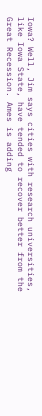Iowa? Well, Jim says cities with research universities, like Iowa State, have tended to recover better from the Great Recession. Ames is adding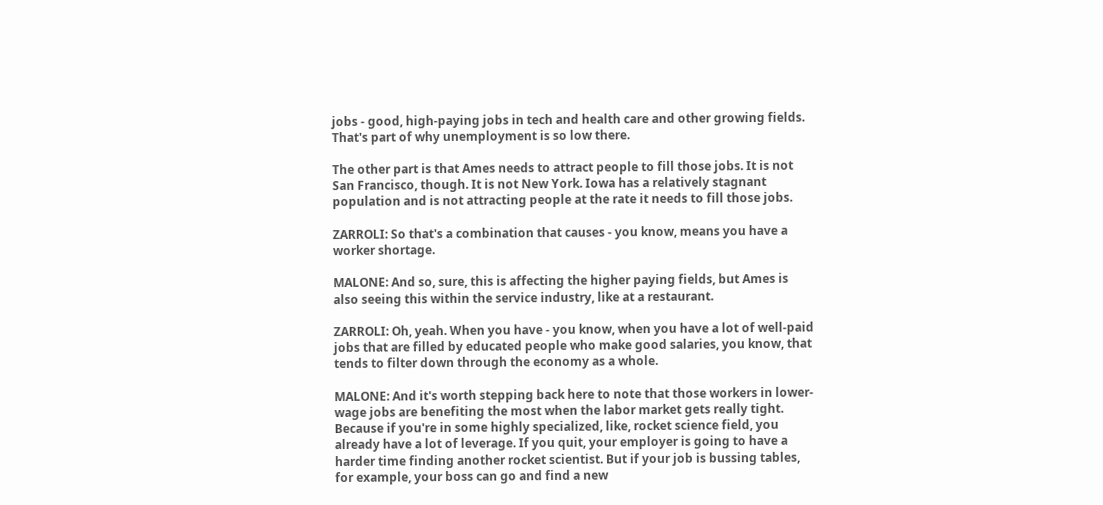jobs - good, high-paying jobs in tech and health care and other growing fields. That's part of why unemployment is so low there.

The other part is that Ames needs to attract people to fill those jobs. It is not San Francisco, though. It is not New York. Iowa has a relatively stagnant population and is not attracting people at the rate it needs to fill those jobs.

ZARROLI: So that's a combination that causes - you know, means you have a worker shortage.

MALONE: And so, sure, this is affecting the higher paying fields, but Ames is also seeing this within the service industry, like at a restaurant.

ZARROLI: Oh, yeah. When you have - you know, when you have a lot of well-paid jobs that are filled by educated people who make good salaries, you know, that tends to filter down through the economy as a whole.

MALONE: And it's worth stepping back here to note that those workers in lower-wage jobs are benefiting the most when the labor market gets really tight. Because if you're in some highly specialized, like, rocket science field, you already have a lot of leverage. If you quit, your employer is going to have a harder time finding another rocket scientist. But if your job is bussing tables, for example, your boss can go and find a new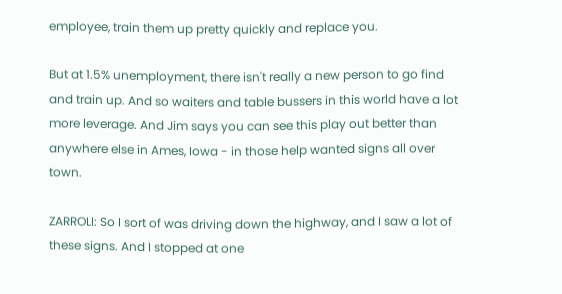employee, train them up pretty quickly and replace you.

But at 1.5% unemployment, there isn't really a new person to go find and train up. And so waiters and table bussers in this world have a lot more leverage. And Jim says you can see this play out better than anywhere else in Ames, Iowa - in those help wanted signs all over town.

ZARROLI: So I sort of was driving down the highway, and I saw a lot of these signs. And I stopped at one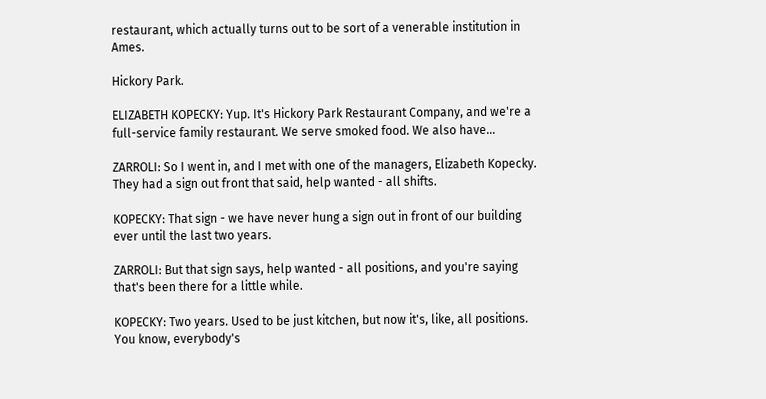restaurant, which actually turns out to be sort of a venerable institution in Ames.

Hickory Park.

ELIZABETH KOPECKY: Yup. It's Hickory Park Restaurant Company, and we're a full-service family restaurant. We serve smoked food. We also have...

ZARROLI: So I went in, and I met with one of the managers, Elizabeth Kopecky. They had a sign out front that said, help wanted - all shifts.

KOPECKY: That sign - we have never hung a sign out in front of our building ever until the last two years.

ZARROLI: But that sign says, help wanted - all positions, and you're saying that's been there for a little while.

KOPECKY: Two years. Used to be just kitchen, but now it's, like, all positions. You know, everybody's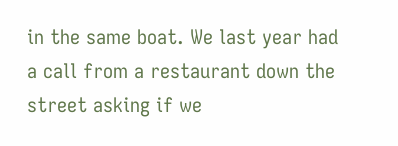in the same boat. We last year had a call from a restaurant down the street asking if we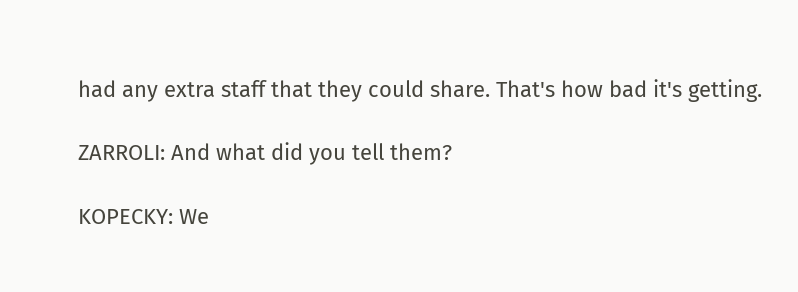had any extra staff that they could share. That's how bad it's getting.

ZARROLI: And what did you tell them?

KOPECKY: We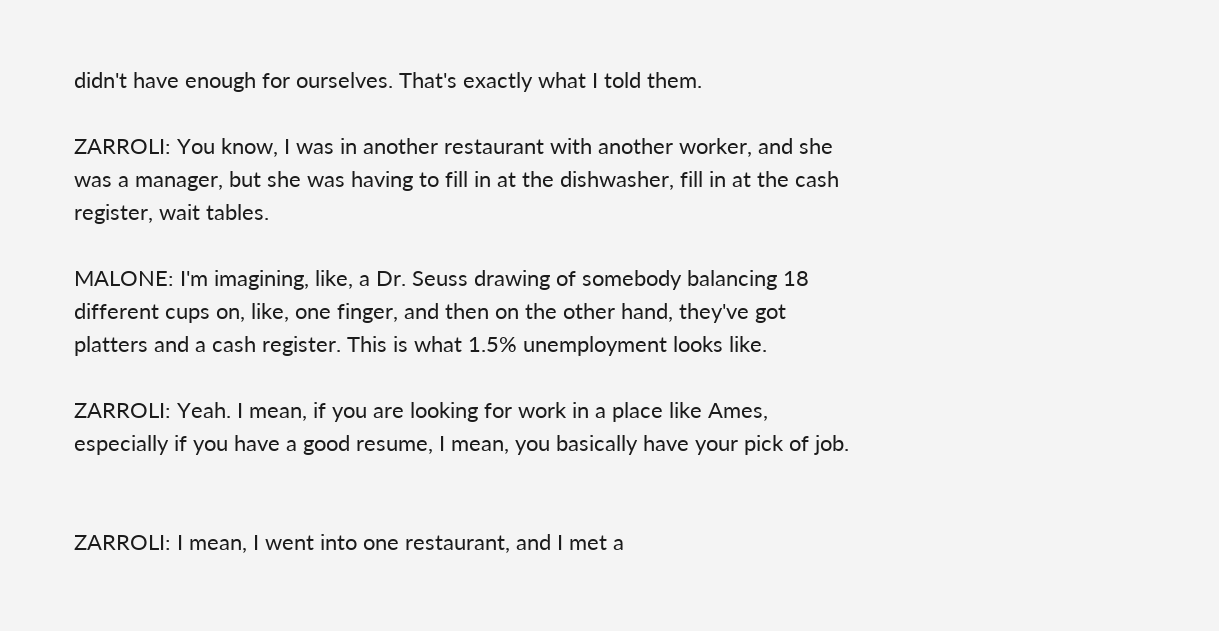didn't have enough for ourselves. That's exactly what I told them.

ZARROLI: You know, I was in another restaurant with another worker, and she was a manager, but she was having to fill in at the dishwasher, fill in at the cash register, wait tables.

MALONE: I'm imagining, like, a Dr. Seuss drawing of somebody balancing 18 different cups on, like, one finger, and then on the other hand, they've got platters and a cash register. This is what 1.5% unemployment looks like.

ZARROLI: Yeah. I mean, if you are looking for work in a place like Ames, especially if you have a good resume, I mean, you basically have your pick of job.


ZARROLI: I mean, I went into one restaurant, and I met a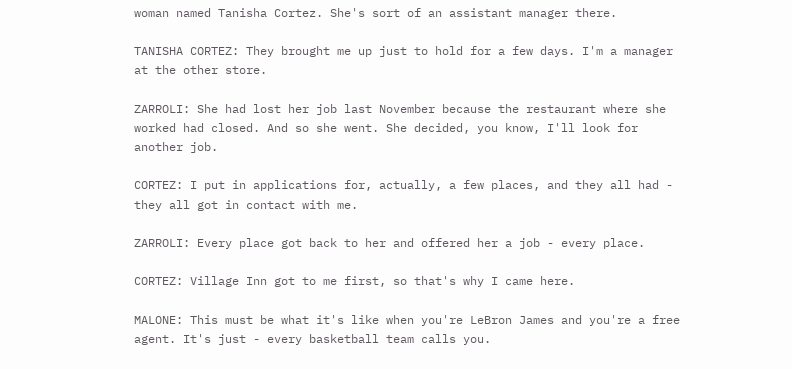woman named Tanisha Cortez. She's sort of an assistant manager there.

TANISHA CORTEZ: They brought me up just to hold for a few days. I'm a manager at the other store.

ZARROLI: She had lost her job last November because the restaurant where she worked had closed. And so she went. She decided, you know, I'll look for another job.

CORTEZ: I put in applications for, actually, a few places, and they all had - they all got in contact with me.

ZARROLI: Every place got back to her and offered her a job - every place.

CORTEZ: Village Inn got to me first, so that's why I came here.

MALONE: This must be what it's like when you're LeBron James and you're a free agent. It's just - every basketball team calls you.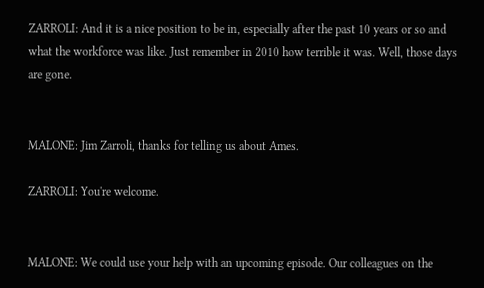ZARROLI: And it is a nice position to be in, especially after the past 10 years or so and what the workforce was like. Just remember in 2010 how terrible it was. Well, those days are gone.


MALONE: Jim Zarroli, thanks for telling us about Ames.

ZARROLI: You're welcome.


MALONE: We could use your help with an upcoming episode. Our colleagues on the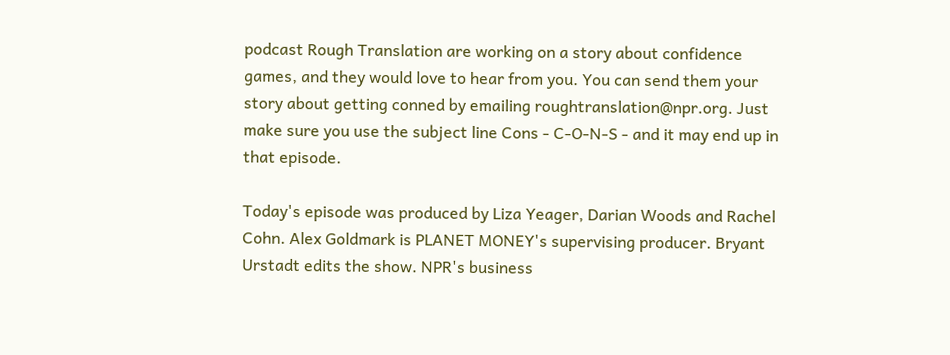podcast Rough Translation are working on a story about confidence games, and they would love to hear from you. You can send them your story about getting conned by emailing roughtranslation@npr.org. Just make sure you use the subject line Cons - C-O-N-S - and it may end up in that episode.

Today's episode was produced by Liza Yeager, Darian Woods and Rachel Cohn. Alex Goldmark is PLANET MONEY's supervising producer. Bryant Urstadt edits the show. NPR's business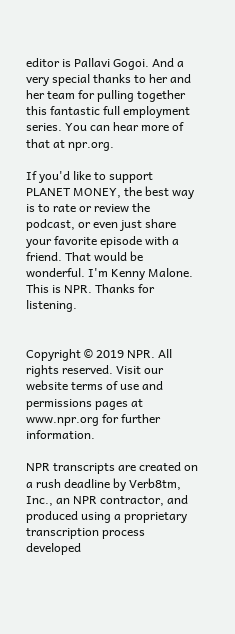editor is Pallavi Gogoi. And a very special thanks to her and her team for pulling together this fantastic full employment series. You can hear more of that at npr.org.

If you'd like to support PLANET MONEY, the best way is to rate or review the podcast, or even just share your favorite episode with a friend. That would be wonderful. I'm Kenny Malone. This is NPR. Thanks for listening.


Copyright © 2019 NPR. All rights reserved. Visit our website terms of use and permissions pages at www.npr.org for further information.

NPR transcripts are created on a rush deadline by Verb8tm, Inc., an NPR contractor, and produced using a proprietary transcription process developed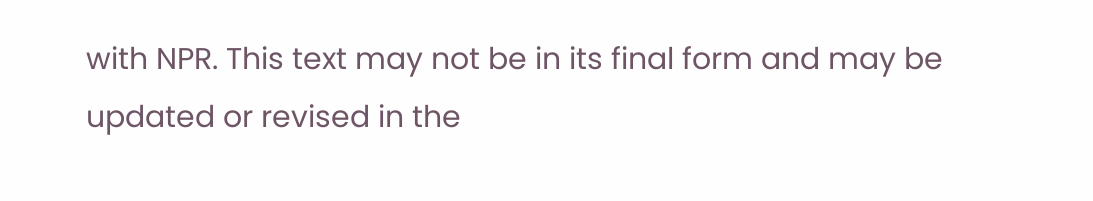with NPR. This text may not be in its final form and may be updated or revised in the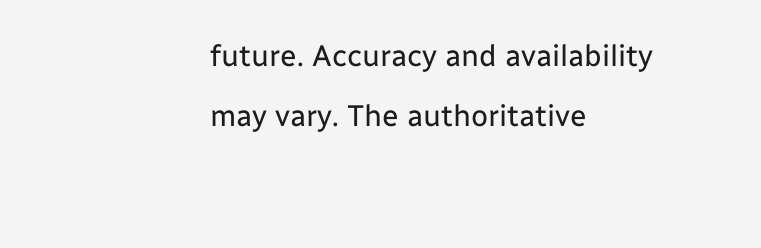future. Accuracy and availability may vary. The authoritative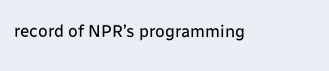record of NPR’s programming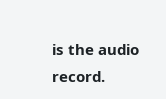is the audio record.